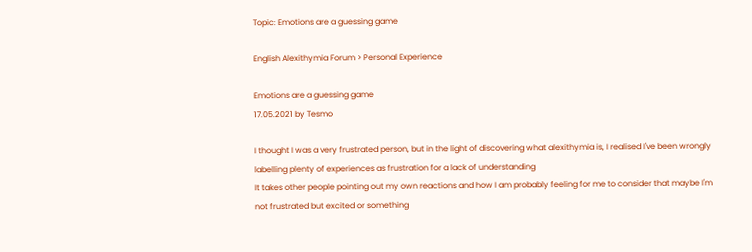Topic: Emotions are a guessing game

English Alexithymia Forum > Personal Experience

Emotions are a guessing game
17.05.2021 by Tesmo

I thought I was a very frustrated person, but in the light of discovering what alexithymia is, I realised I've been wrongly labelling plenty of experiences as frustration for a lack of understanding
It takes other people pointing out my own reactions and how I am probably feeling for me to consider that maybe I'm not frustrated but excited or something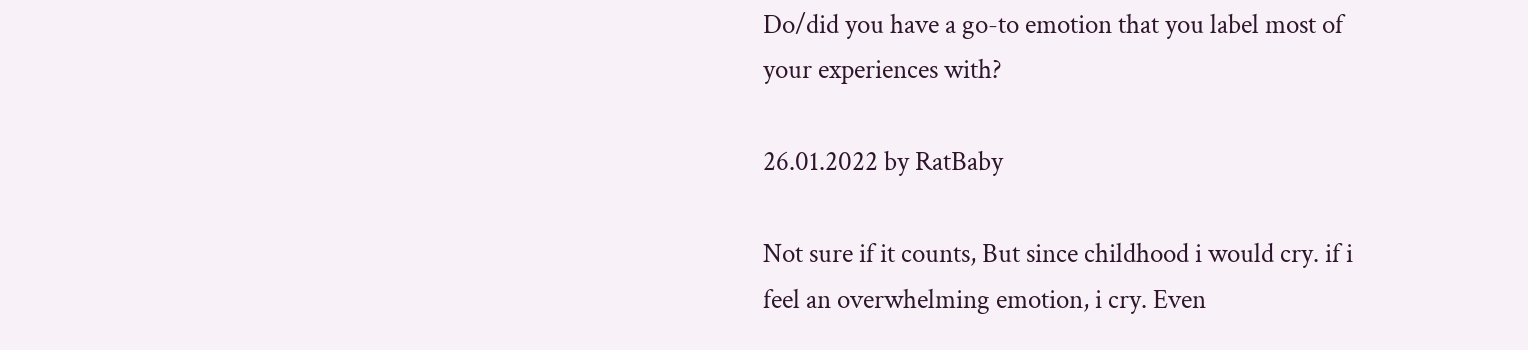Do/did you have a go-to emotion that you label most of your experiences with?

26.01.2022 by RatBaby

Not sure if it counts, But since childhood i would cry. if i feel an overwhelming emotion, i cry. Even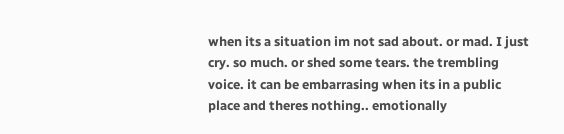when its a situation im not sad about. or mad. I just cry. so much. or shed some tears. the trembling voice. it can be embarrasing when its in a public place and theres nothing.. emotionally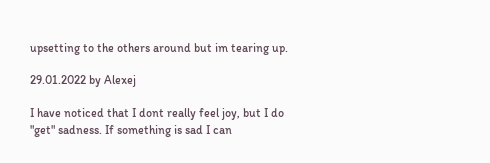upsetting to the others around but im tearing up.

29.01.2022 by Alexej

I have noticed that I dont really feel joy, but I do "get" sadness. If something is sad I can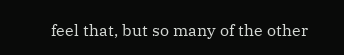feel that, but so many of the other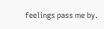feelings pass me by.